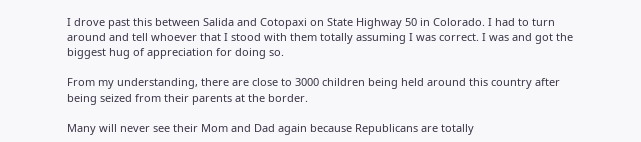I drove past this between Salida and Cotopaxi on State Highway 50 in Colorado. I had to turn around and tell whoever that I stood with them totally assuming I was correct. I was and got the biggest hug of appreciation for doing so.

From my understanding, there are close to 3000 children being held around this country after being seized from their parents at the border.

Many will never see their Mom and Dad again because Republicans are totally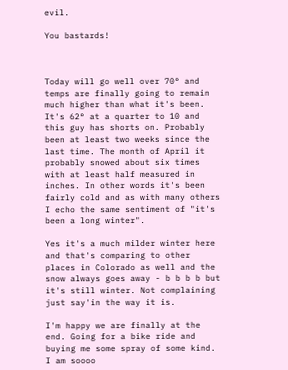evil.

You bastards!



Today will go well over 70° and temps are finally going to remain much higher than what it's been. It's 62° at a quarter to 10 and this guy has shorts on. Probably been at least two weeks since the last time. The month of April it probably snowed about six times with at least half measured in inches. In other words it's been fairly cold and as with many others I echo the same sentiment of "it's been a long winter".

Yes it's a much milder winter here and that's comparing to other places in Colorado as well and the snow always goes away - b b b b but it's still winter. Not complaining just say'in the way it is.

I'm happy we are finally at the end. Going for a bike ride and buying me some spray of some kind. I am soooo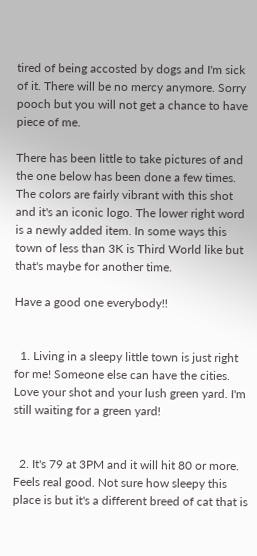tired of being accosted by dogs and I'm sick of it. There will be no mercy anymore. Sorry pooch but you will not get a chance to have piece of me.

There has been little to take pictures of and the one below has been done a few times. The colors are fairly vibrant with this shot and it's an iconic logo. The lower right word is a newly added item. In some ways this town of less than 3K is Third World like but that's maybe for another time.

Have a good one everybody!!


  1. Living in a sleepy little town is just right for me! Someone else can have the cities. Love your shot and your lush green yard. I'm still waiting for a green yard!


  2. It's 79 at 3PM and it will hit 80 or more. Feels real good. Not sure how sleepy this place is but it's a different breed of cat that is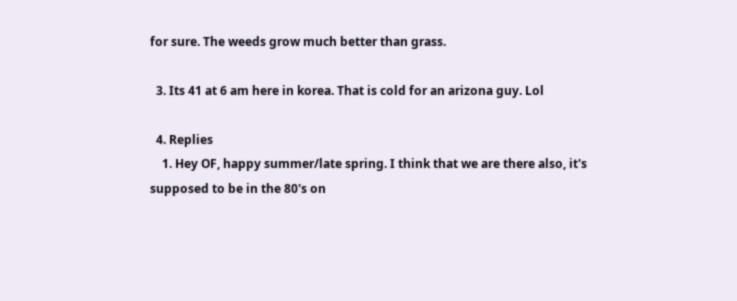for sure. The weeds grow much better than grass.

  3. Its 41 at 6 am here in korea. That is cold for an arizona guy. Lol

  4. Replies
    1. Hey OF, happy summer/late spring. I think that we are there also, it's supposed to be in the 80's on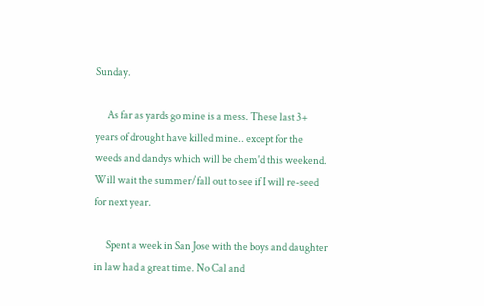Sunday.

      As far as yards go mine is a mess. These last 3+ years of drought have killed mine.. except for the weeds and dandys which will be chem'd this weekend. Will wait the summer/fall out to see if I will re-seed for next year.

      Spent a week in San Jose with the boys and daughter in law had a great time. No Cal and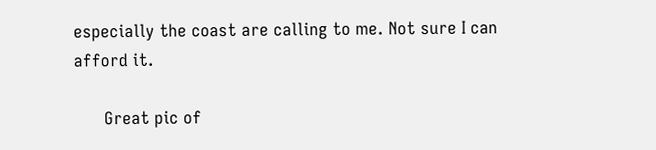especially the coast are calling to me. Not sure I can afford it.

      Great pic of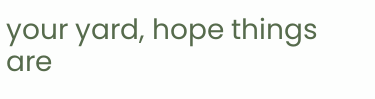your yard, hope things are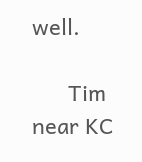well.

      Tim near KC